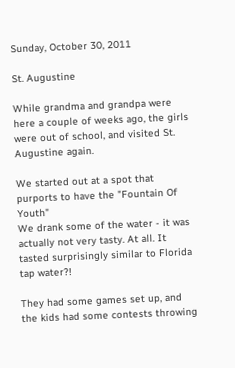Sunday, October 30, 2011

St. Augustine

While grandma and grandpa were here a couple of weeks ago, the girls were out of school, and visited St. Augustine again.

We started out at a spot that purports to have the "Fountain Of Youth"
We drank some of the water - it was actually not very tasty. At all. It tasted surprisingly similar to Florida tap water?!

They had some games set up, and the kids had some contests throwing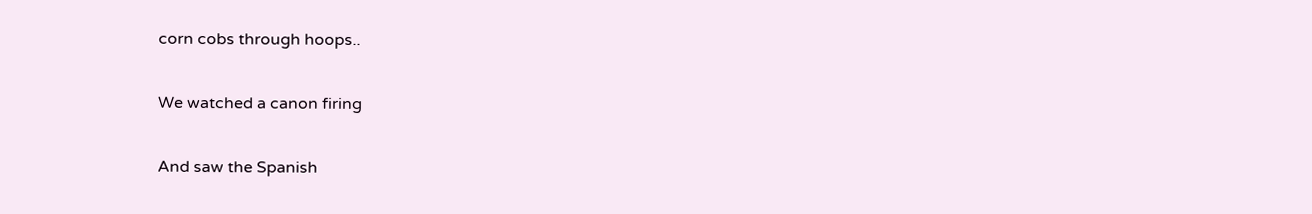corn cobs through hoops..

We watched a canon firing

And saw the Spanish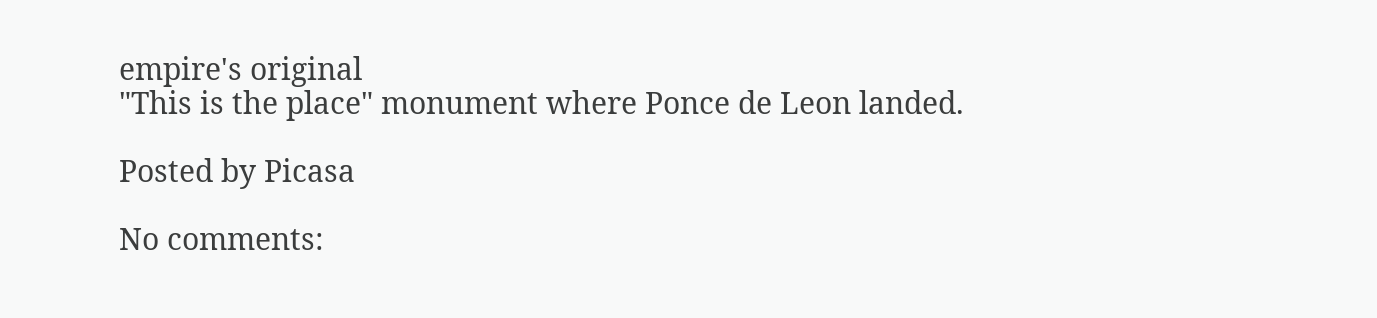empire's original
"This is the place" monument where Ponce de Leon landed.

Posted by Picasa

No comments: